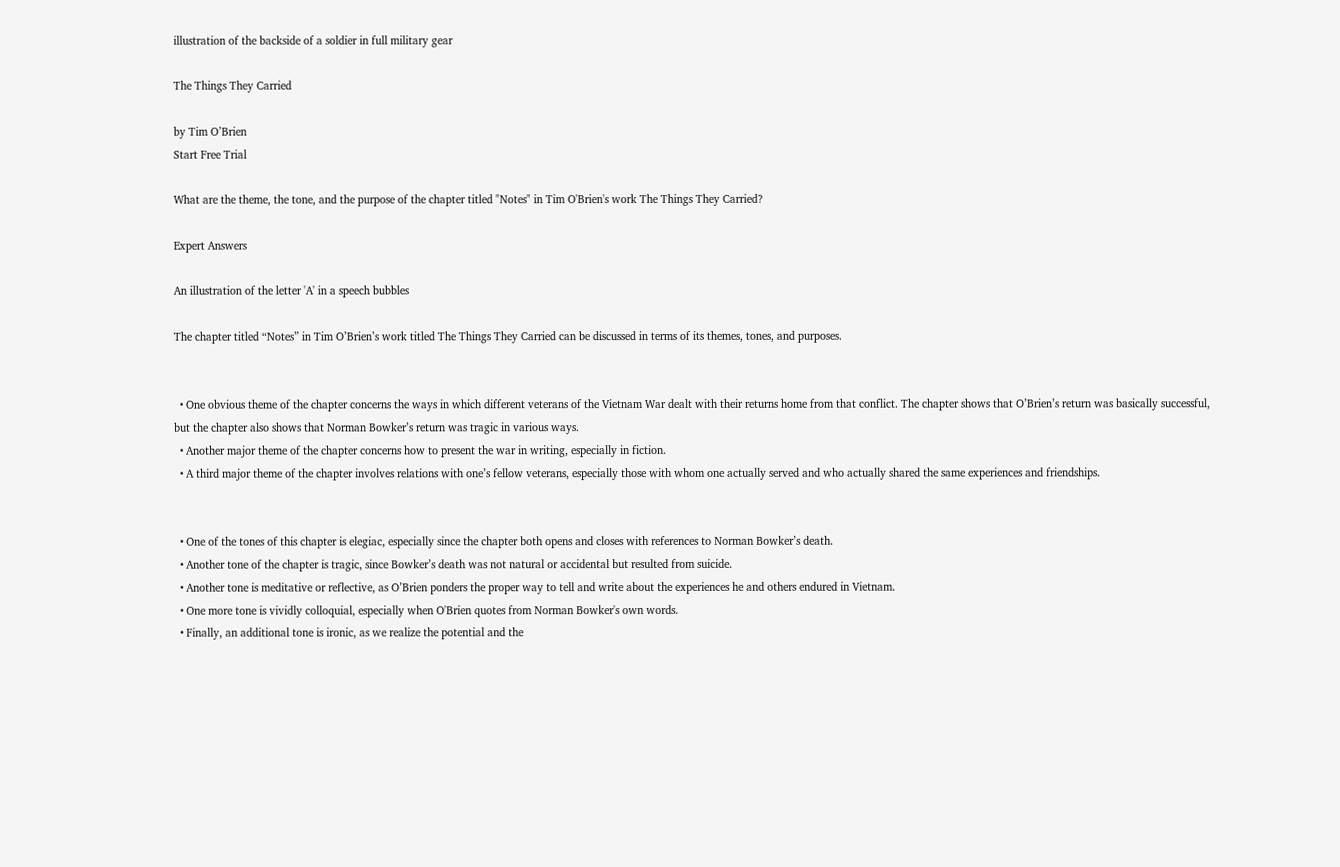illustration of the backside of a soldier in full military gear

The Things They Carried

by Tim O’Brien
Start Free Trial

What are the theme, the tone, and the purpose of the chapter titled "Notes" in Tim O'Brien's work The Things They Carried?

Expert Answers

An illustration of the letter 'A' in a speech bubbles

The chapter titled “Notes” in Tim O’Brien’s work titled The Things They Carried can be discussed in terms of its themes, tones, and purposes.


  • One obvious theme of the chapter concerns the ways in which different veterans of the Vietnam War dealt with their returns home from that conflict. The chapter shows that O’Brien’s return was basically successful, but the chapter also shows that Norman Bowker’s return was tragic in various ways.
  • Another major theme of the chapter concerns how to present the war in writing, especially in fiction.
  • A third major theme of the chapter involves relations with one’s fellow veterans, especially those with whom one actually served and who actually shared the same experiences and friendships.


  • One of the tones of this chapter is elegiac, especially since the chapter both opens and closes with references to Norman Bowker’s death.
  • Another tone of the chapter is tragic, since Bowker’s death was not natural or accidental but resulted from suicide.
  • Another tone is meditative or reflective, as O’Brien ponders the proper way to tell and write about the experiences he and others endured in Vietnam.
  • One more tone is vividly colloquial, especially when O'Brien quotes from Norman Bowker's own words.
  • Finally, an additional tone is ironic, as we realize the potential and the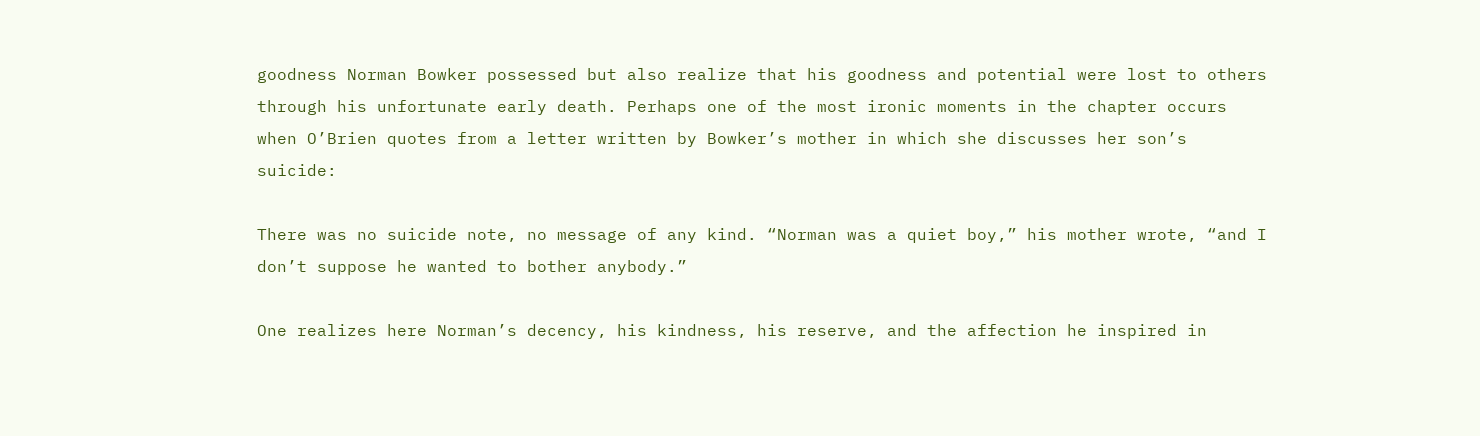goodness Norman Bowker possessed but also realize that his goodness and potential were lost to others through his unfortunate early death. Perhaps one of the most ironic moments in the chapter occurs when O’Brien quotes from a letter written by Bowker’s mother in which she discusses her son’s suicide:

There was no suicide note, no message of any kind. “Norman was a quiet boy,” his mother wrote, “and I don’t suppose he wanted to bother anybody.”

One realizes here Norman’s decency, his kindness, his reserve, and the affection he inspired in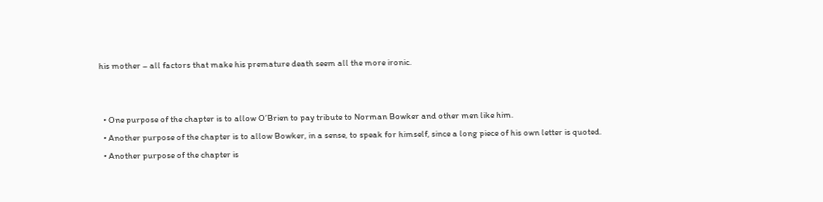his mother – all factors that make his premature death seem all the more ironic.


  • One purpose of the chapter is to allow O’Brien to pay tribute to Norman Bowker and other men like him.
  • Another purpose of the chapter is to allow Bowker, in a sense, to speak for himself, since a long piece of his own letter is quoted.
  • Another purpose of the chapter is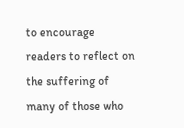to encourage readers to reflect on the suffering of many of those who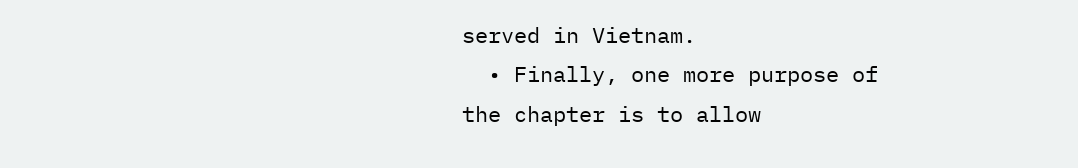served in Vietnam.
  • Finally, one more purpose of the chapter is to allow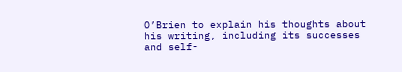O’Brien to explain his thoughts about his writing, including its successes and self-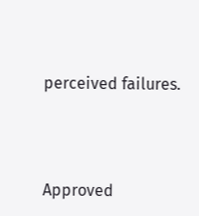perceived failures.




Approved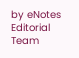by eNotes Editorial Team